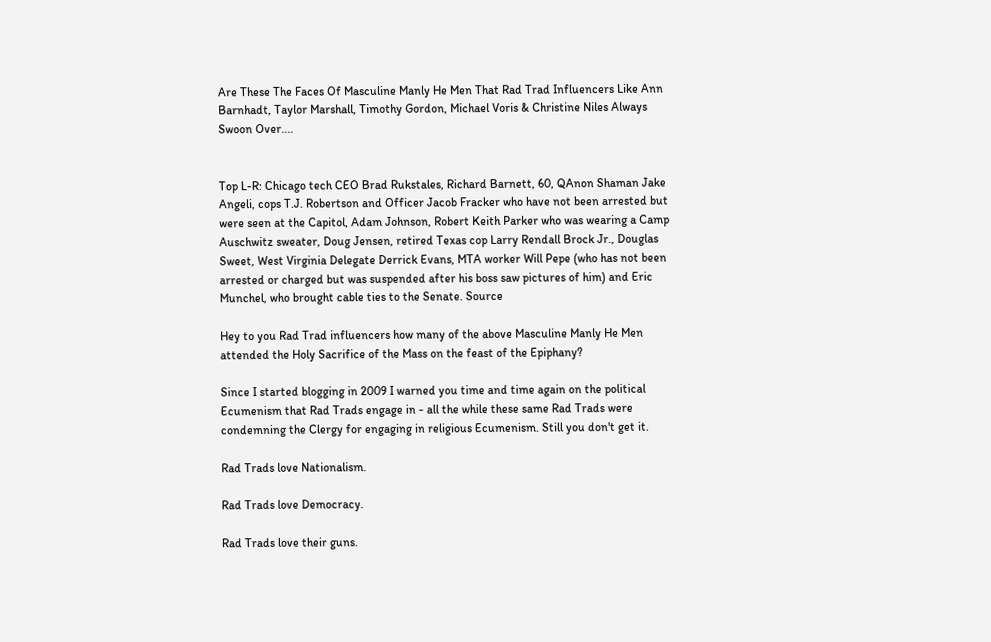Are These The Faces Of Masculine Manly He Men That Rad Trad Influencers Like Ann Barnhadt, Taylor Marshall, Timothy Gordon, Michael Voris & Christine Niles Always Swoon Over....


Top L-R: Chicago tech CEO Brad Rukstales, Richard Barnett, 60, QAnon Shaman Jake Angeli, cops T.J. Robertson and Officer Jacob Fracker who have not been arrested but were seen at the Capitol, Adam Johnson, Robert Keith Parker who was wearing a Camp Auschwitz sweater, Doug Jensen, retired Texas cop Larry Rendall Brock Jr., Douglas Sweet, West Virginia Delegate Derrick Evans, MTA worker Will Pepe (who has not been arrested or charged but was suspended after his boss saw pictures of him) and Eric Munchel, who brought cable ties to the Senate. Source

Hey to you Rad Trad influencers how many of the above Masculine Manly He Men attended the Holy Sacrifice of the Mass on the feast of the Epiphany?

Since I started blogging in 2009 I warned you time and time again on the political Ecumenism that Rad Trads engage in - all the while these same Rad Trads were condemning the Clergy for engaging in religious Ecumenism. Still you don't get it.

Rad Trads love Nationalism.

Rad Trads love Democracy.

Rad Trads love their guns.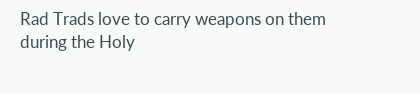Rad Trads love to carry weapons on them during the Holy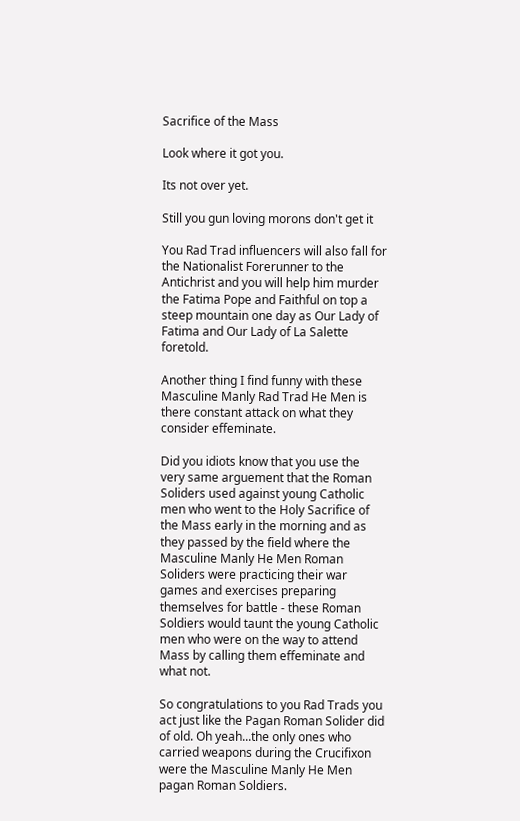Sacrifice of the Mass

Look where it got you.

Its not over yet.

Still you gun loving morons don't get it

You Rad Trad influencers will also fall for the Nationalist Forerunner to the Antichrist and you will help him murder the Fatima Pope and Faithful on top a steep mountain one day as Our Lady of Fatima and Our Lady of La Salette foretold.

Another thing I find funny with these Masculine Manly Rad Trad He Men is there constant attack on what they consider effeminate.

Did you idiots know that you use the very same arguement that the Roman Soliders used against young Catholic men who went to the Holy Sacrifice of the Mass early in the morning and as they passed by the field where the Masculine Manly He Men Roman Soliders were practicing their war games and exercises preparing themselves for battle - these Roman Soldiers would taunt the young Catholic men who were on the way to attend Mass by calling them effeminate and what not.

So congratulations to you Rad Trads you act just like the Pagan Roman Solider did of old. Oh yeah...the only ones who carried weapons during the Crucifixon were the Masculine Manly He Men pagan Roman Soldiers.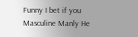Funny I bet if you Masculine Manly He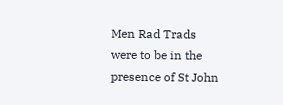Men Rad Trads were to be in the presence of St John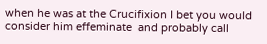when he was at the Crucifixion I bet you would consider him effeminate  and probably call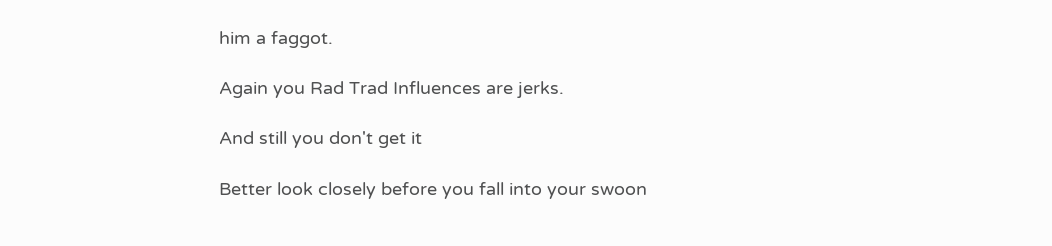him a faggot.

Again you Rad Trad Influences are jerks.

And still you don't get it

Better look closely before you fall into your swoon